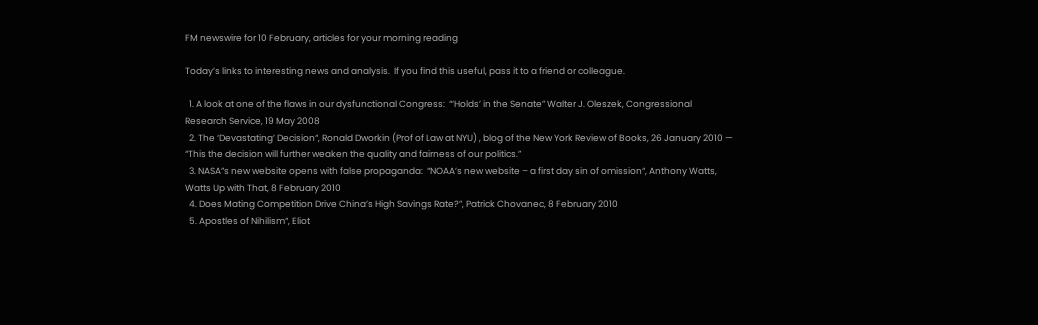FM newswire for 10 February, articles for your morning reading

Today’s links to interesting news and analysis.  If you find this useful, pass it to a friend or colleague.

  1. A look at one of the flaws in our dysfunctional Congress:  “‘Holds’ in the Senate” Walter J. Oleszek, Congressional Research Service, 19 May 2008
  2. The ‘Devastating’ Decision“, Ronald Dworkin (Prof of Law at NYU) , blog of the New York Review of Books, 26 January 2010 — “This the decision will further weaken the quality and fairness of our politics.”
  3. NASA”s new website opens with false propaganda:  “NOAA’s new website – a first day sin of omission“, Anthony Watts, Watts Up with That, 8 February 2010
  4. Does Mating Competition Drive China’s High Savings Rate?”, Patrick Chovanec, 8 February 2010
  5. Apostles of Nihilism“, Eliot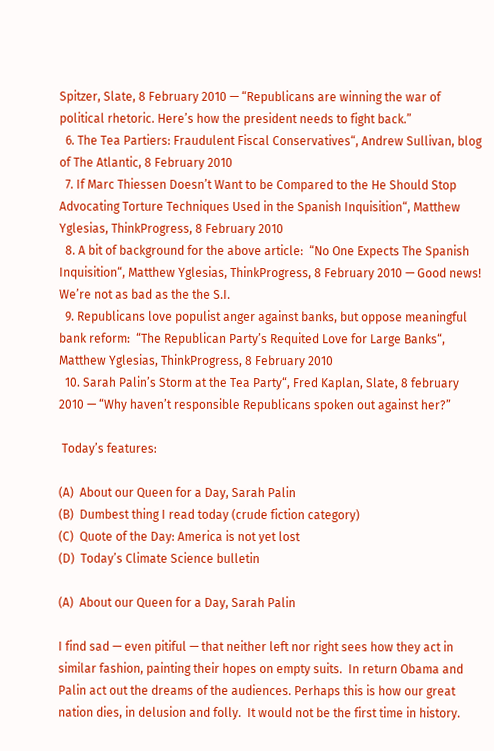Spitzer, Slate, 8 February 2010 — “Republicans are winning the war of political rhetoric. Here’s how the president needs to fight back.”
  6. The Tea Partiers: Fraudulent Fiscal Conservatives“, Andrew Sullivan, blog of The Atlantic, 8 February 2010
  7. If Marc Thiessen Doesn’t Want to be Compared to the He Should Stop Advocating Torture Techniques Used in the Spanish Inquisition“, Matthew Yglesias, ThinkProgress, 8 February 2010
  8. A bit of background for the above article:  “No One Expects The Spanish Inquisition“, Matthew Yglesias, ThinkProgress, 8 February 2010 — Good news!  We’re not as bad as the the S.I.
  9. Republicans love populist anger against banks, but oppose meaningful bank reform:  “The Republican Party’s Requited Love for Large Banks“, Matthew Yglesias, ThinkProgress, 8 February 2010
  10. Sarah Palin’s Storm at the Tea Party“, Fred Kaplan, Slate, 8 february 2010 — “Why haven’t responsible Republicans spoken out against her?”

 Today’s features:

(A)  About our Queen for a Day, Sarah Palin
(B)  Dumbest thing I read today (crude fiction category)
(C)  Quote of the Day: America is not yet lost
(D)  Today’s Climate Science bulletin

(A)  About our Queen for a Day, Sarah Palin

I find sad — even pitiful — that neither left nor right sees how they act in similar fashion, painting their hopes on empty suits.  In return Obama and Palin act out the dreams of the audiences. Perhaps this is how our great nation dies, in delusion and folly.  It would not be the first time in history.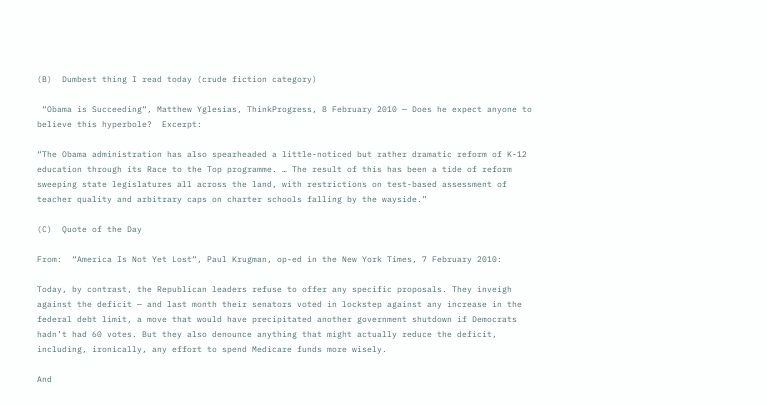(B)  Dumbest thing I read today (crude fiction category)

 “Obama is Succeeding“, Matthew Yglesias, ThinkProgress, 8 February 2010 — Does he expect anyone to believe this hyperbole?  Excerpt:

“The Obama administration has also spearheaded a little-noticed but rather dramatic reform of K-12 education through its Race to the Top programme. … The result of this has been a tide of reform sweeping state legislatures all across the land, with restrictions on test-based assessment of teacher quality and arbitrary caps on charter schools falling by the wayside.”

(C)  Quote of the Day

From:  “America Is Not Yet Lost“, Paul Krugman, op-ed in the New York Times, 7 February 2010:

Today, by contrast, the Republican leaders refuse to offer any specific proposals. They inveigh against the deficit — and last month their senators voted in lockstep against any increase in the federal debt limit, a move that would have precipitated another government shutdown if Democrats hadn’t had 60 votes. But they also denounce anything that might actually reduce the deficit, including, ironically, any effort to spend Medicare funds more wisely.

And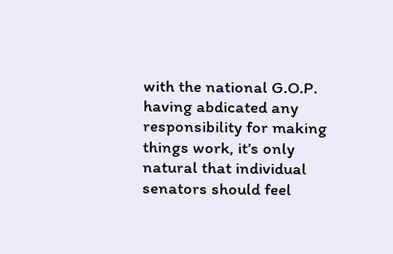with the national G.O.P. having abdicated any responsibility for making things work, it’s only natural that individual senators should feel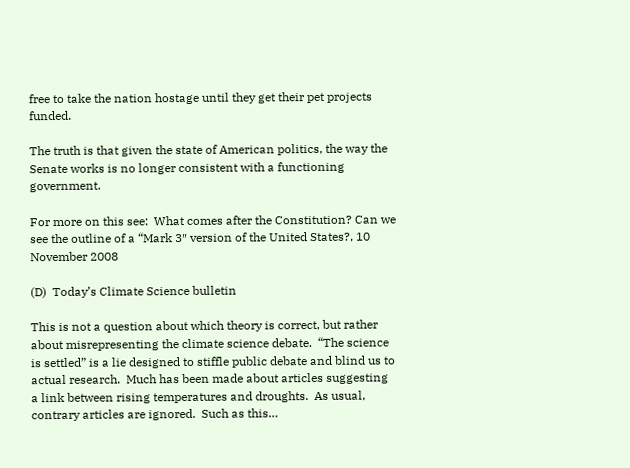free to take the nation hostage until they get their pet projects funded.

The truth is that given the state of American politics, the way the Senate works is no longer consistent with a functioning government.

For more on this see:  What comes after the Constitution? Can we see the outline of a “Mark 3″ version of the United States?, 10 November 2008

(D)  Today’s Climate Science bulletin

This is not a question about which theory is correct, but rather about misrepresenting the climate science debate.  “The science is settled” is a lie designed to stiffle public debate and blind us to actual research.  Much has been made about articles suggesting a link between rising temperatures and droughts.  As usual, contrary articles are ignored.  Such as this…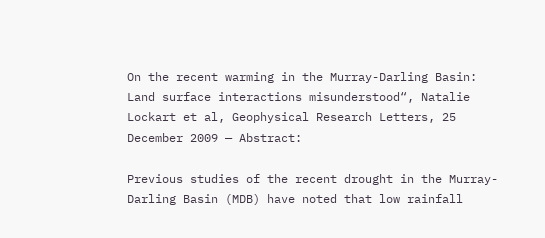On the recent warming in the Murray-Darling Basin: Land surface interactions misunderstood“, Natalie Lockart et al, Geophysical Research Letters, 25 December 2009 — Abstract:

Previous studies of the recent drought in the Murray-Darling Basin (MDB) have noted that low rainfall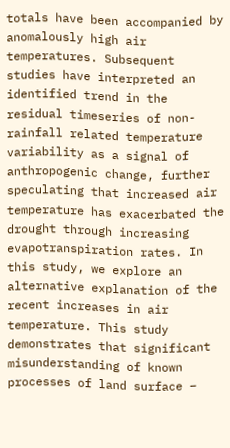totals have been accompanied by anomalously high air temperatures. Subsequent studies have interpreted an identified trend in the residual timeseries of non-rainfall related temperature variability as a signal of anthropogenic change, further speculating that increased air temperature has exacerbated the drought through increasing evapotranspiration rates. In this study, we explore an alternative explanation of the recent increases in air temperature. This study demonstrates that significant misunderstanding of known processes of land surface –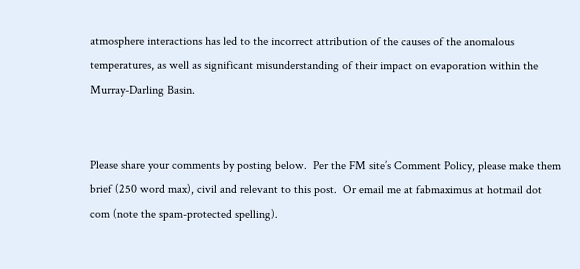atmosphere interactions has led to the incorrect attribution of the causes of the anomalous temperatures, as well as significant misunderstanding of their impact on evaporation within the Murray-Darling Basin.


Please share your comments by posting below.  Per the FM site’s Comment Policy, please make them brief (250 word max), civil and relevant to this post.  Or email me at fabmaximus at hotmail dot com (note the spam-protected spelling).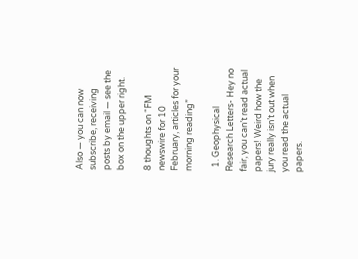Also — you can now subscribe, receiving posts by email — see the box on the upper right.

8 thoughts on “FM newswire for 10 February, articles for your morning reading”

  1. Geophysical Research Letters- Hey no fair, you can’t read actual papers! Weird how the jury really isn’t out when you read the actual papers.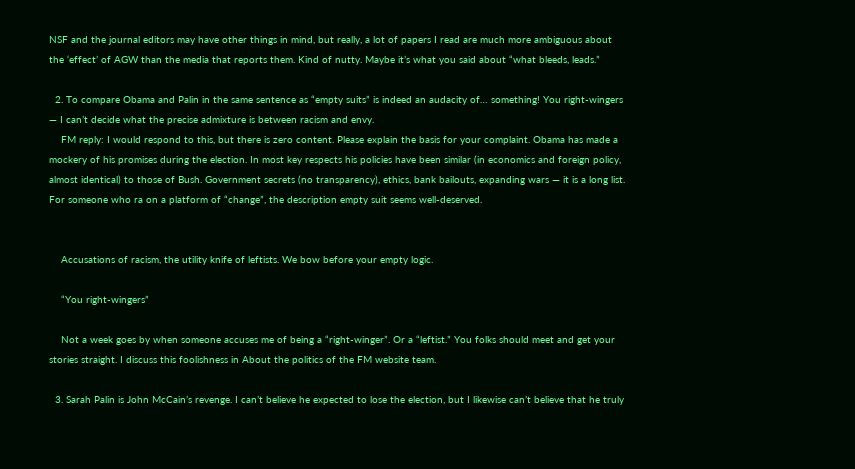NSF and the journal editors may have other things in mind, but really, a lot of papers I read are much more ambiguous about the ‘effect’ of AGW than the media that reports them. Kind of nutty. Maybe it’s what you said about “what bleeds, leads.”

  2. To compare Obama and Palin in the same sentence as “empty suits” is indeed an audacity of… something! You right-wingers — I can’t decide what the precise admixture is between racism and envy.
    FM reply: I would respond to this, but there is zero content. Please explain the basis for your complaint. Obama has made a mockery of his promises during the election. In most key respects his policies have been similar (in economics and foreign policy, almost identical) to those of Bush. Government secrets (no transparency), ethics, bank bailouts, expanding wars — it is a long list. For someone who ra on a platform of “change”, the description empty suit seems well-deserved.


    Accusations of racism, the utility knife of leftists. We bow before your empty logic.

    “You right-wingers”

    Not a week goes by when someone accuses me of being a “right-winger”. Or a “leftist.” You folks should meet and get your stories straight. I discuss this foolishness in About the politics of the FM website team.

  3. Sarah Palin is John McCain’s revenge. I can’t believe he expected to lose the election, but I likewise can’t believe that he truly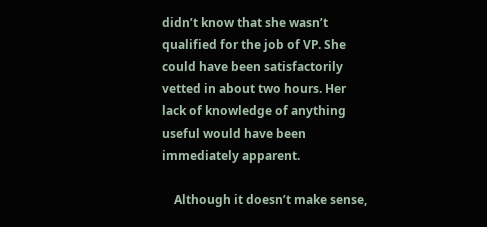didn’t know that she wasn’t qualified for the job of VP. She could have been satisfactorily vetted in about two hours. Her lack of knowledge of anything useful would have been immediately apparent.

    Although it doesn’t make sense,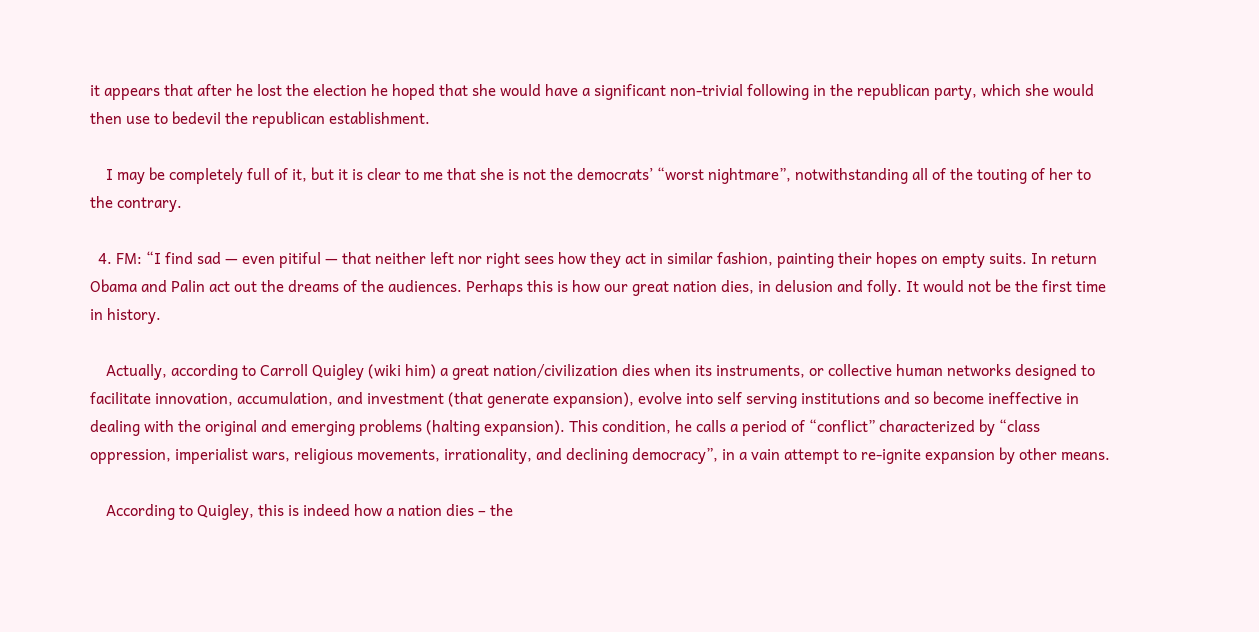it appears that after he lost the election he hoped that she would have a significant non-trivial following in the republican party, which she would then use to bedevil the republican establishment.

    I may be completely full of it, but it is clear to me that she is not the democrats’ “worst nightmare”, notwithstanding all of the touting of her to the contrary.

  4. FM: “I find sad — even pitiful — that neither left nor right sees how they act in similar fashion, painting their hopes on empty suits. In return Obama and Palin act out the dreams of the audiences. Perhaps this is how our great nation dies, in delusion and folly. It would not be the first time in history.

    Actually, according to Carroll Quigley (wiki him) a great nation/civilization dies when its instruments, or collective human networks designed to facilitate innovation, accumulation, and investment (that generate expansion), evolve into self serving institutions and so become ineffective in dealing with the original and emerging problems (halting expansion). This condition, he calls a period of “conflict” characterized by “class oppression, imperialist wars, religious movements, irrationality, and declining democracy”, in a vain attempt to re-ignite expansion by other means.

    According to Quigley, this is indeed how a nation dies – the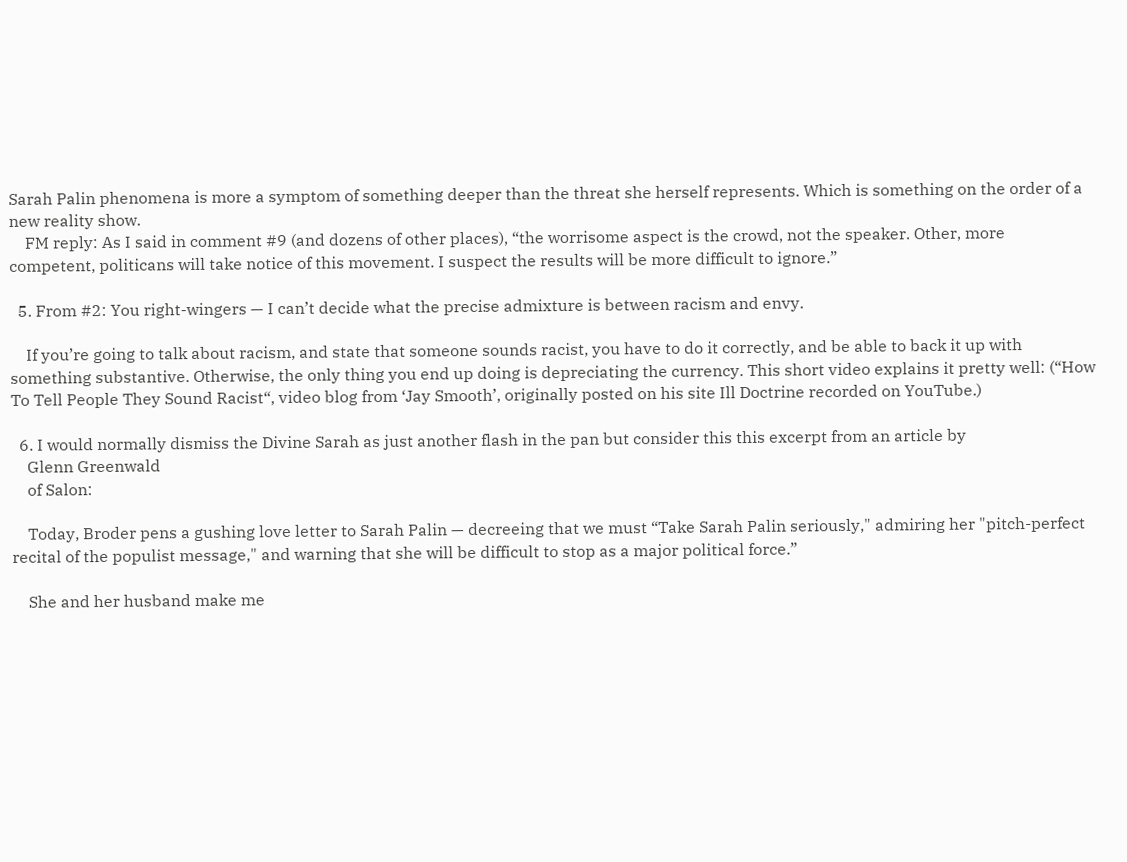Sarah Palin phenomena is more a symptom of something deeper than the threat she herself represents. Which is something on the order of a new reality show.
    FM reply: As I said in comment #9 (and dozens of other places), “the worrisome aspect is the crowd, not the speaker. Other, more competent, politicans will take notice of this movement. I suspect the results will be more difficult to ignore.”

  5. From #2: You right-wingers — I can’t decide what the precise admixture is between racism and envy.

    If you’re going to talk about racism, and state that someone sounds racist, you have to do it correctly, and be able to back it up with something substantive. Otherwise, the only thing you end up doing is depreciating the currency. This short video explains it pretty well: (“How To Tell People They Sound Racist“, video blog from ‘Jay Smooth’, originally posted on his site Ill Doctrine recorded on YouTube.)

  6. I would normally dismiss the Divine Sarah as just another flash in the pan but consider this this excerpt from an article by
    Glenn Greenwald
    of Salon:

    Today, Broder pens a gushing love letter to Sarah Palin — decreeing that we must “Take Sarah Palin seriously," admiring her "pitch-perfect recital of the populist message," and warning that she will be difficult to stop as a major political force.”

    She and her husband make me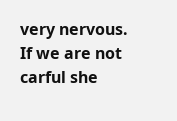very nervous.  If we are not carful she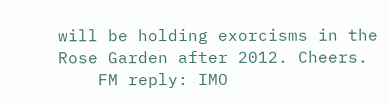will be holding exorcisms in the Rose Garden after 2012. Cheers.
    FM reply: IMO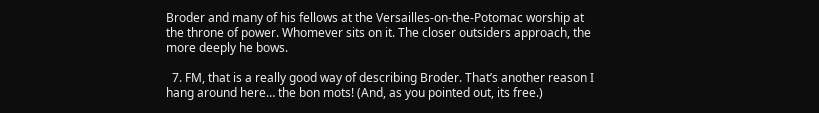Broder and many of his fellows at the Versailles-on-the-Potomac worship at the throne of power. Whomever sits on it. The closer outsiders approach, the more deeply he bows.

  7. FM, that is a really good way of describing Broder. That’s another reason I hang around here… the bon mots! (And, as you pointed out, its free.)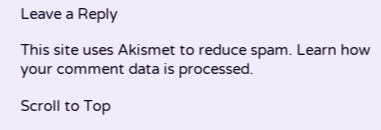Leave a Reply

This site uses Akismet to reduce spam. Learn how your comment data is processed.

Scroll to Top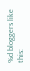%d bloggers like this: